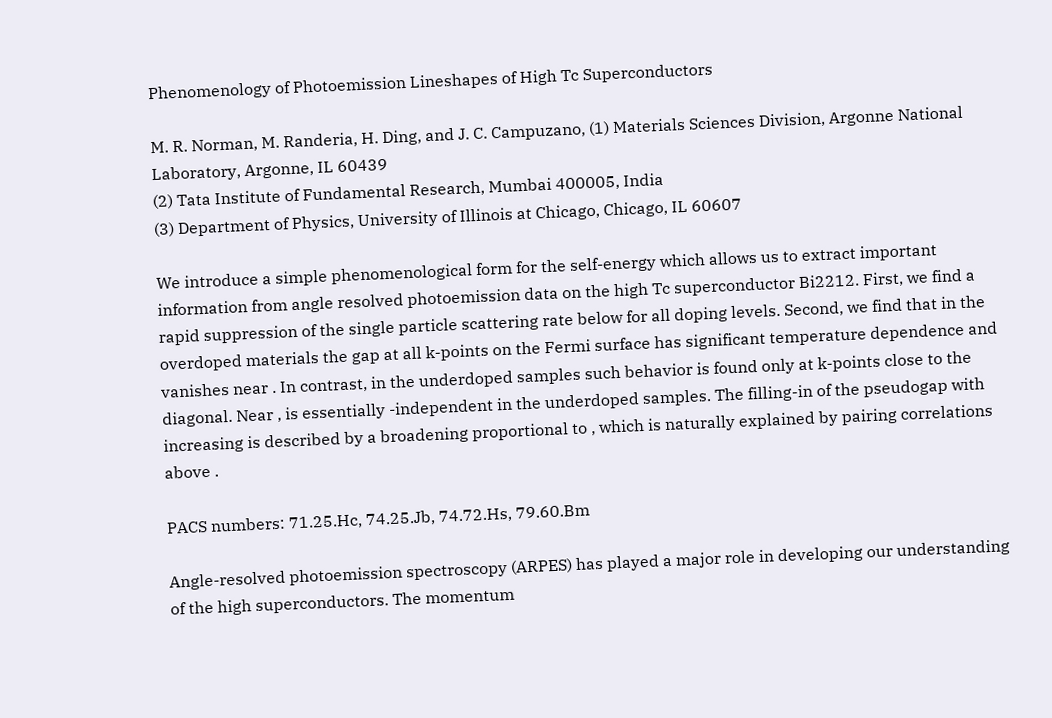Phenomenology of Photoemission Lineshapes of High Tc Superconductors

M. R. Norman, M. Randeria, H. Ding, and J. C. Campuzano, (1) Materials Sciences Division, Argonne National Laboratory, Argonne, IL 60439
(2) Tata Institute of Fundamental Research, Mumbai 400005, India
(3) Department of Physics, University of Illinois at Chicago, Chicago, IL 60607

We introduce a simple phenomenological form for the self-energy which allows us to extract important information from angle resolved photoemission data on the high Tc superconductor Bi2212. First, we find a rapid suppression of the single particle scattering rate below for all doping levels. Second, we find that in the overdoped materials the gap at all k-points on the Fermi surface has significant temperature dependence and vanishes near . In contrast, in the underdoped samples such behavior is found only at k-points close to the diagonal. Near , is essentially -independent in the underdoped samples. The filling-in of the pseudogap with increasing is described by a broadening proportional to , which is naturally explained by pairing correlations above .

PACS numbers: 71.25.Hc, 74.25.Jb, 74.72.Hs, 79.60.Bm

Angle-resolved photoemission spectroscopy (ARPES) has played a major role in developing our understanding of the high superconductors. The momentum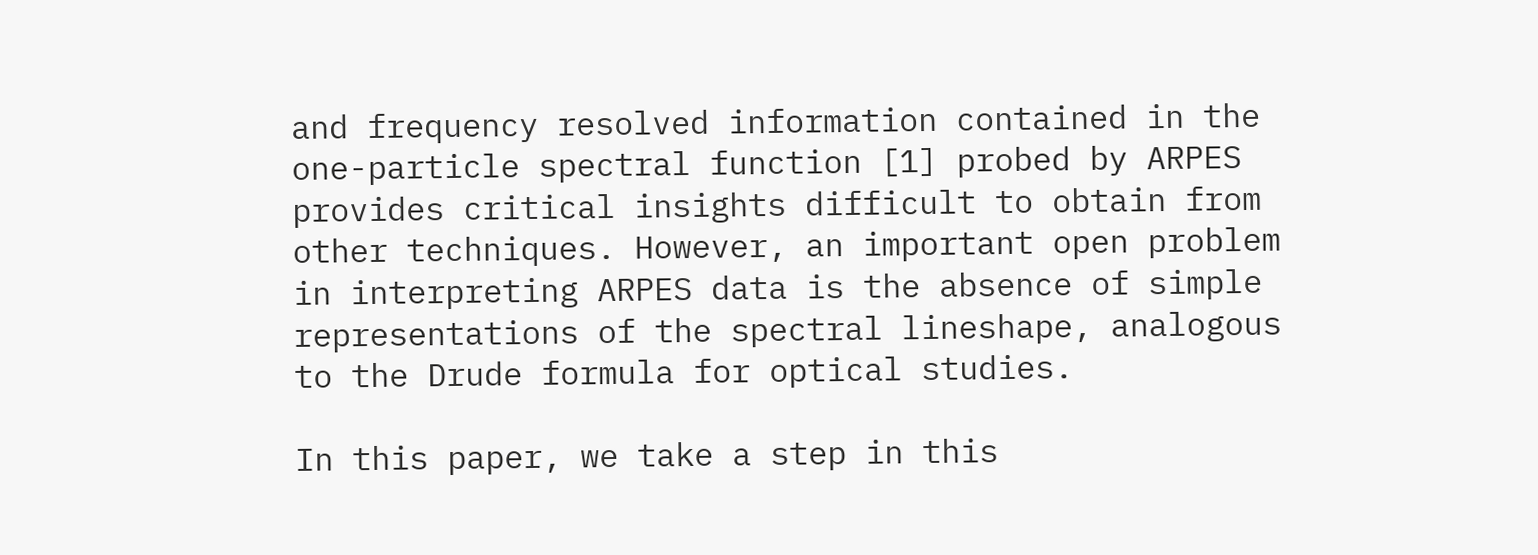and frequency resolved information contained in the one-particle spectral function [1] probed by ARPES provides critical insights difficult to obtain from other techniques. However, an important open problem in interpreting ARPES data is the absence of simple representations of the spectral lineshape, analogous to the Drude formula for optical studies.

In this paper, we take a step in this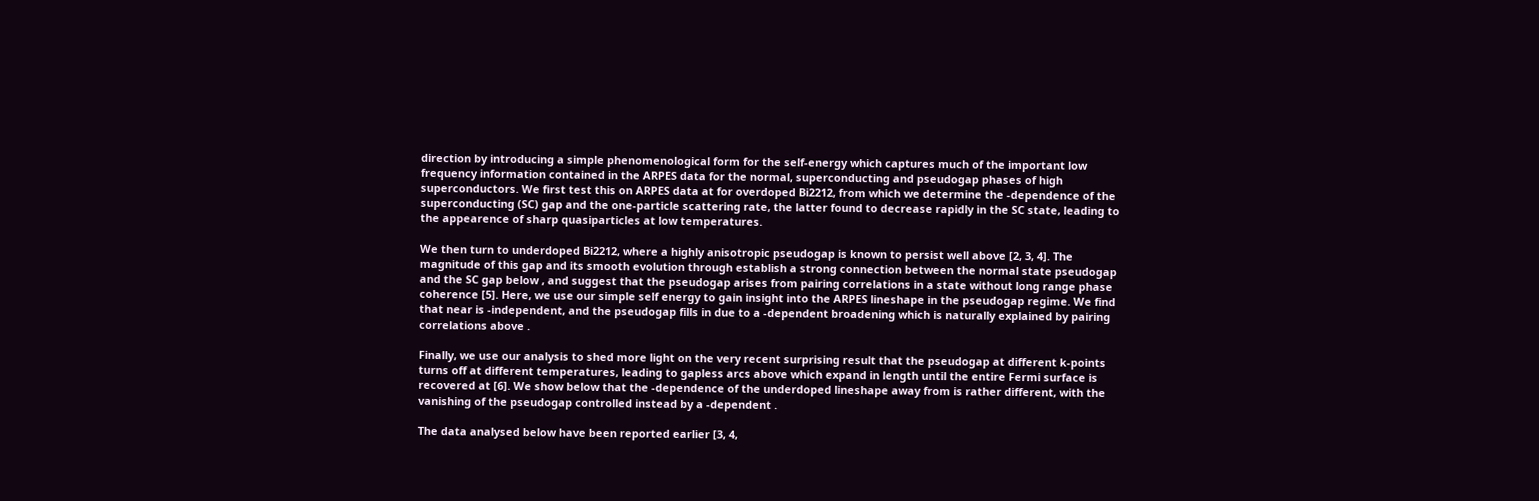direction by introducing a simple phenomenological form for the self-energy which captures much of the important low frequency information contained in the ARPES data for the normal, superconducting and pseudogap phases of high superconductors. We first test this on ARPES data at for overdoped Bi2212, from which we determine the -dependence of the superconducting (SC) gap and the one-particle scattering rate, the latter found to decrease rapidly in the SC state, leading to the appearence of sharp quasiparticles at low temperatures.

We then turn to underdoped Bi2212, where a highly anisotropic pseudogap is known to persist well above [2, 3, 4]. The magnitude of this gap and its smooth evolution through establish a strong connection between the normal state pseudogap and the SC gap below , and suggest that the pseudogap arises from pairing correlations in a state without long range phase coherence [5]. Here, we use our simple self energy to gain insight into the ARPES lineshape in the pseudogap regime. We find that near is -independent, and the pseudogap fills in due to a -dependent broadening which is naturally explained by pairing correlations above .

Finally, we use our analysis to shed more light on the very recent surprising result that the pseudogap at different k-points turns off at different temperatures, leading to gapless arcs above which expand in length until the entire Fermi surface is recovered at [6]. We show below that the -dependence of the underdoped lineshape away from is rather different, with the vanishing of the pseudogap controlled instead by a -dependent .

The data analysed below have been reported earlier [3, 4,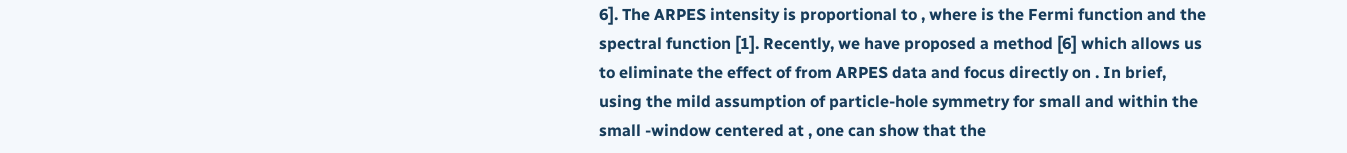6]. The ARPES intensity is proportional to , where is the Fermi function and the spectral function [1]. Recently, we have proposed a method [6] which allows us to eliminate the effect of from ARPES data and focus directly on . In brief, using the mild assumption of particle-hole symmetry for small and within the small -window centered at , one can show that the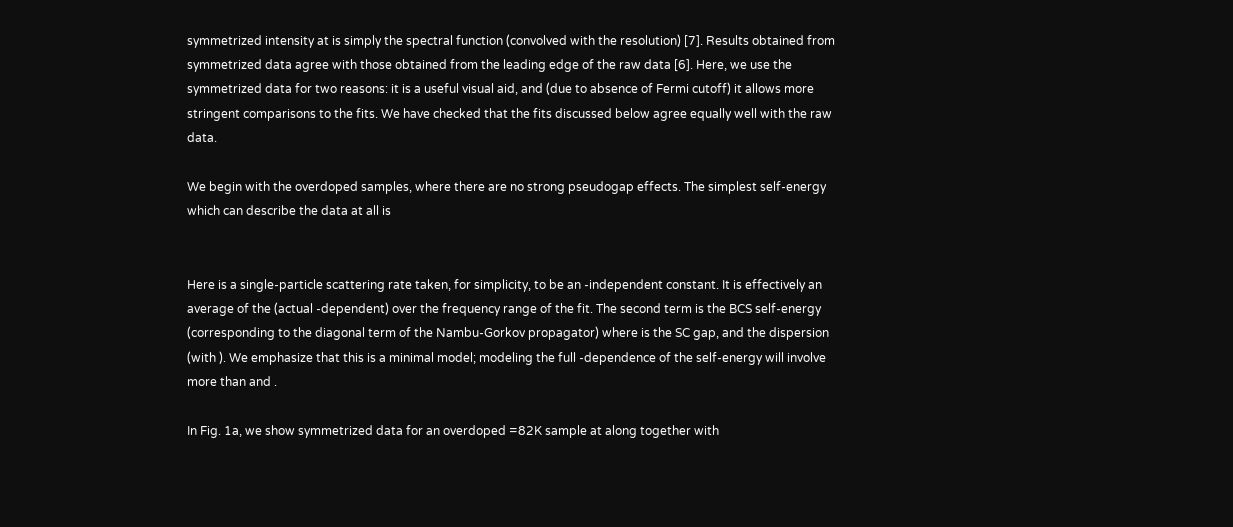symmetrized intensity at is simply the spectral function (convolved with the resolution) [7]. Results obtained from symmetrized data agree with those obtained from the leading edge of the raw data [6]. Here, we use the symmetrized data for two reasons: it is a useful visual aid, and (due to absence of Fermi cutoff) it allows more stringent comparisons to the fits. We have checked that the fits discussed below agree equally well with the raw data.

We begin with the overdoped samples, where there are no strong pseudogap effects. The simplest self-energy which can describe the data at all is


Here is a single-particle scattering rate taken, for simplicity, to be an -independent constant. It is effectively an average of the (actual -dependent) over the frequency range of the fit. The second term is the BCS self-energy (corresponding to the diagonal term of the Nambu-Gorkov propagator) where is the SC gap, and the dispersion (with ). We emphasize that this is a minimal model; modeling the full -dependence of the self-energy will involve more than and .

In Fig. 1a, we show symmetrized data for an overdoped =82K sample at along together with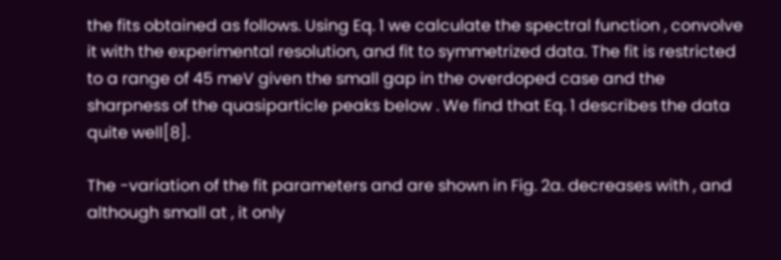the fits obtained as follows. Using Eq. 1 we calculate the spectral function , convolve it with the experimental resolution, and fit to symmetrized data. The fit is restricted to a range of 45 meV given the small gap in the overdoped case and the sharpness of the quasiparticle peaks below . We find that Eq. 1 describes the data quite well[8].

The -variation of the fit parameters and are shown in Fig. 2a. decreases with , and although small at , it only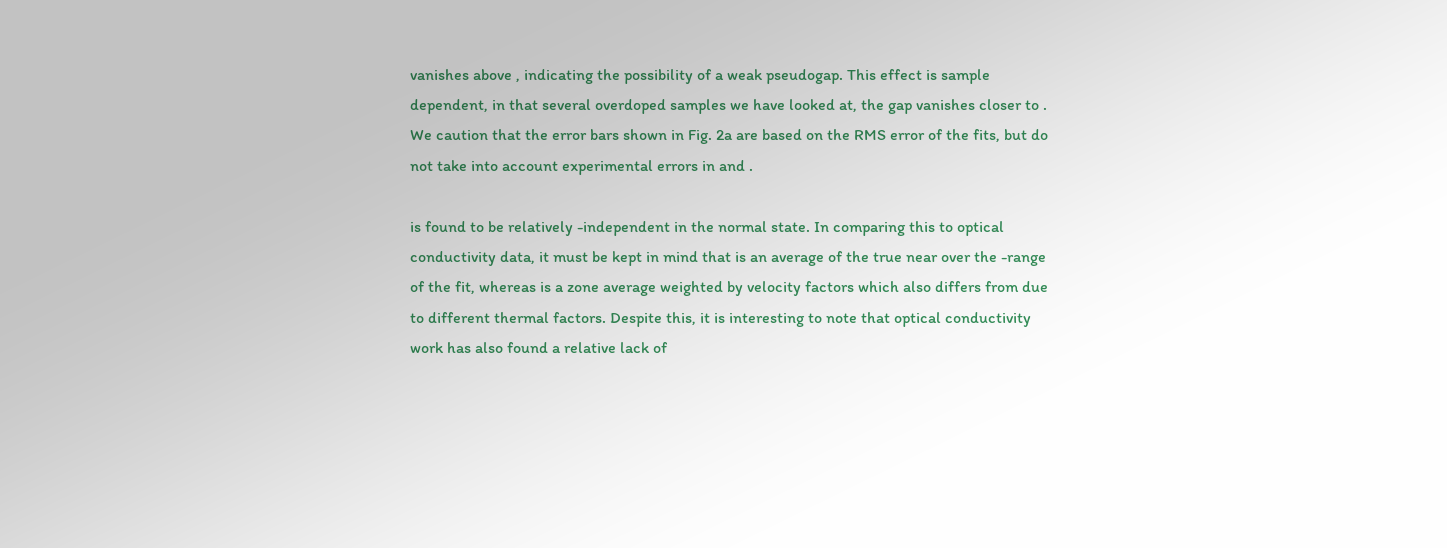vanishes above , indicating the possibility of a weak pseudogap. This effect is sample dependent, in that several overdoped samples we have looked at, the gap vanishes closer to . We caution that the error bars shown in Fig. 2a are based on the RMS error of the fits, but do not take into account experimental errors in and .

is found to be relatively -independent in the normal state. In comparing this to optical conductivity data, it must be kept in mind that is an average of the true near over the -range of the fit, whereas is a zone average weighted by velocity factors which also differs from due to different thermal factors. Despite this, it is interesting to note that optical conductivity work has also found a relative lack of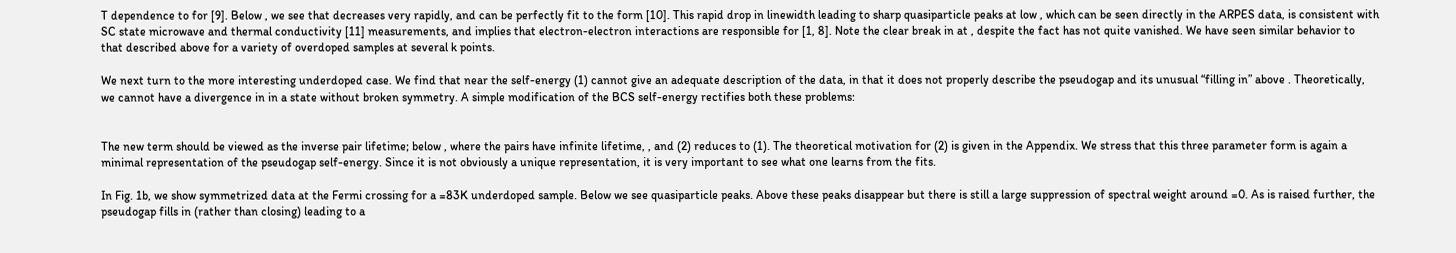T dependence to for [9]. Below , we see that decreases very rapidly, and can be perfectly fit to the form [10]. This rapid drop in linewidth leading to sharp quasiparticle peaks at low , which can be seen directly in the ARPES data, is consistent with SC state microwave and thermal conductivity [11] measurements, and implies that electron-electron interactions are responsible for [1, 8]. Note the clear break in at , despite the fact has not quite vanished. We have seen similar behavior to that described above for a variety of overdoped samples at several k points.

We next turn to the more interesting underdoped case. We find that near the self-energy (1) cannot give an adequate description of the data, in that it does not properly describe the pseudogap and its unusual “filling in” above . Theoretically, we cannot have a divergence in in a state without broken symmetry. A simple modification of the BCS self-energy rectifies both these problems:


The new term should be viewed as the inverse pair lifetime; below , where the pairs have infinite lifetime, , and (2) reduces to (1). The theoretical motivation for (2) is given in the Appendix. We stress that this three parameter form is again a minimal representation of the pseudogap self-energy. Since it is not obviously a unique representation, it is very important to see what one learns from the fits.

In Fig. 1b, we show symmetrized data at the Fermi crossing for a =83K underdoped sample. Below we see quasiparticle peaks. Above these peaks disappear but there is still a large suppression of spectral weight around =0. As is raised further, the pseudogap fills in (rather than closing) leading to a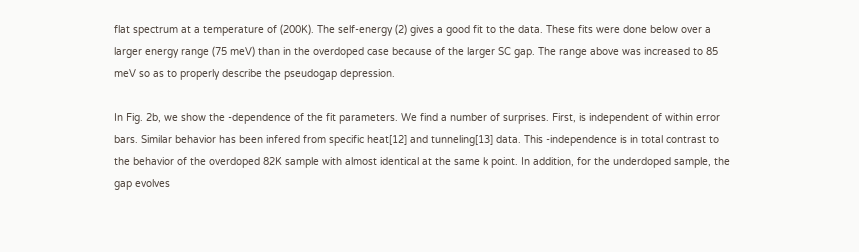flat spectrum at a temperature of (200K). The self-energy (2) gives a good fit to the data. These fits were done below over a larger energy range (75 meV) than in the overdoped case because of the larger SC gap. The range above was increased to 85 meV so as to properly describe the pseudogap depression.

In Fig. 2b, we show the -dependence of the fit parameters. We find a number of surprises. First, is independent of within error bars. Similar behavior has been infered from specific heat[12] and tunneling[13] data. This -independence is in total contrast to the behavior of the overdoped 82K sample with almost identical at the same k point. In addition, for the underdoped sample, the gap evolves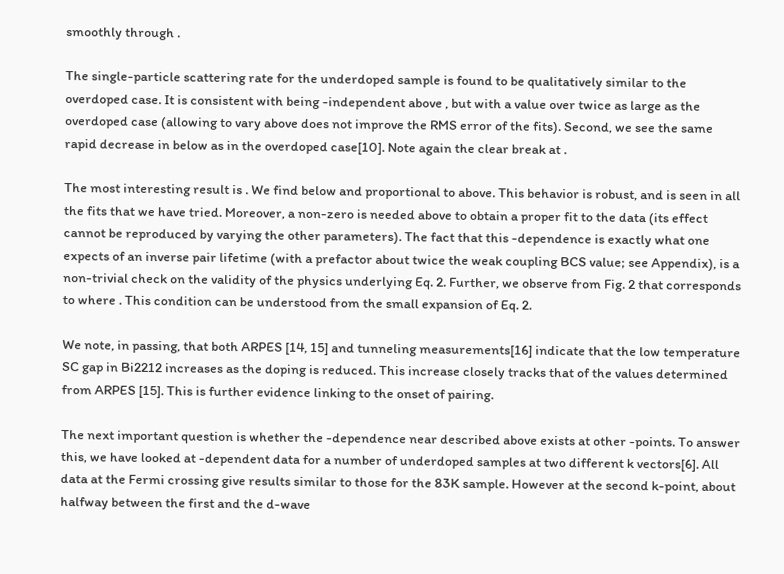smoothly through .

The single-particle scattering rate for the underdoped sample is found to be qualitatively similar to the overdoped case. It is consistent with being -independent above , but with a value over twice as large as the overdoped case (allowing to vary above does not improve the RMS error of the fits). Second, we see the same rapid decrease in below as in the overdoped case[10]. Note again the clear break at .

The most interesting result is . We find below and proportional to above. This behavior is robust, and is seen in all the fits that we have tried. Moreover, a non-zero is needed above to obtain a proper fit to the data (its effect cannot be reproduced by varying the other parameters). The fact that this -dependence is exactly what one expects of an inverse pair lifetime (with a prefactor about twice the weak coupling BCS value; see Appendix), is a non-trivial check on the validity of the physics underlying Eq. 2. Further, we observe from Fig. 2 that corresponds to where . This condition can be understood from the small expansion of Eq. 2.

We note, in passing, that both ARPES [14, 15] and tunneling measurements[16] indicate that the low temperature SC gap in Bi2212 increases as the doping is reduced. This increase closely tracks that of the values determined from ARPES [15]. This is further evidence linking to the onset of pairing.

The next important question is whether the -dependence near described above exists at other -points. To answer this, we have looked at -dependent data for a number of underdoped samples at two different k vectors[6]. All data at the Fermi crossing give results similar to those for the 83K sample. However at the second k-point, about halfway between the first and the d-wave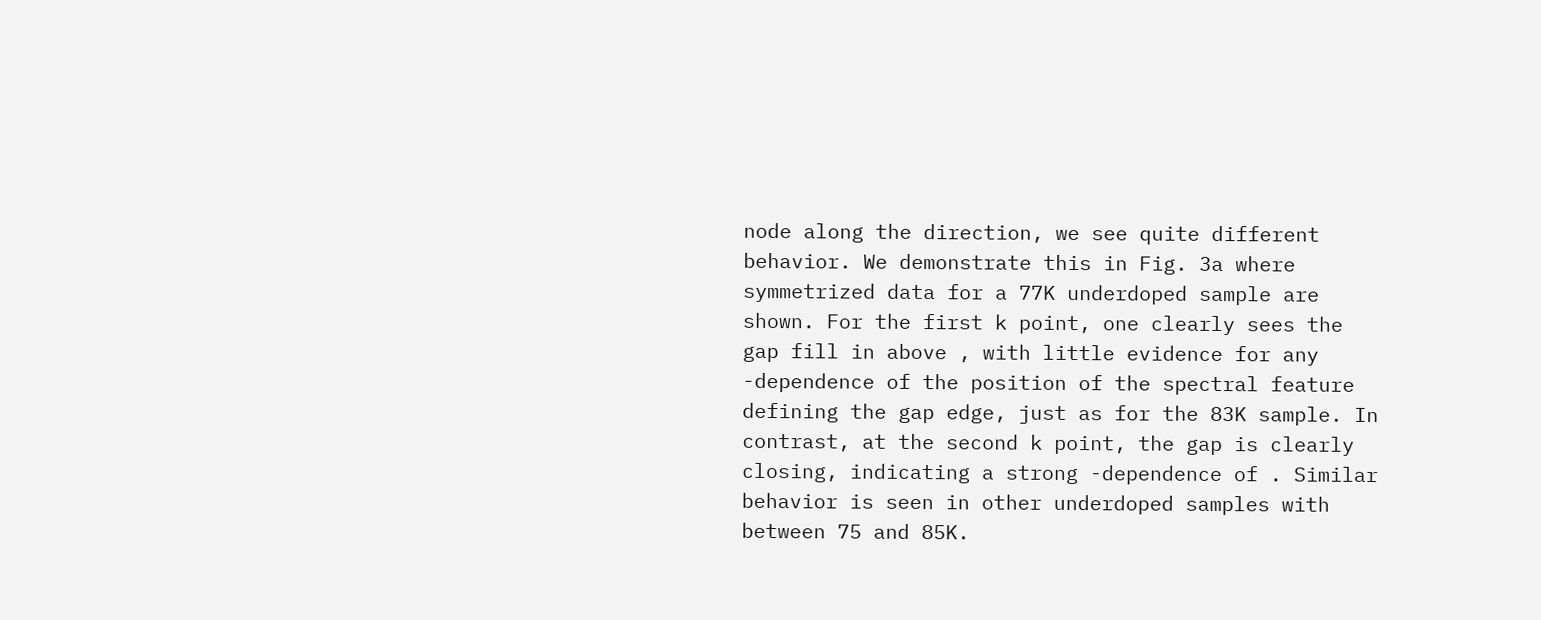node along the direction, we see quite different behavior. We demonstrate this in Fig. 3a where symmetrized data for a 77K underdoped sample are shown. For the first k point, one clearly sees the gap fill in above , with little evidence for any -dependence of the position of the spectral feature defining the gap edge, just as for the 83K sample. In contrast, at the second k point, the gap is clearly closing, indicating a strong -dependence of . Similar behavior is seen in other underdoped samples with between 75 and 85K.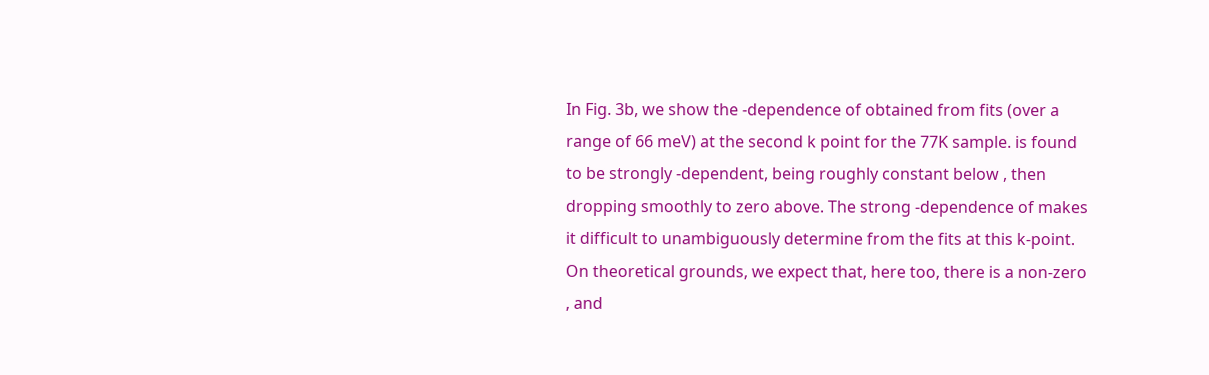In Fig. 3b, we show the -dependence of obtained from fits (over a range of 66 meV) at the second k point for the 77K sample. is found to be strongly -dependent, being roughly constant below , then dropping smoothly to zero above. The strong -dependence of makes it difficult to unambiguously determine from the fits at this k-point. On theoretical grounds, we expect that, here too, there is a non-zero , and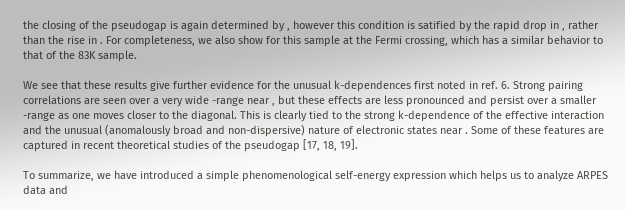the closing of the pseudogap is again determined by , however this condition is satified by the rapid drop in , rather than the rise in . For completeness, we also show for this sample at the Fermi crossing, which has a similar behavior to that of the 83K sample.

We see that these results give further evidence for the unusual k-dependences first noted in ref. 6. Strong pairing correlations are seen over a very wide -range near , but these effects are less pronounced and persist over a smaller -range as one moves closer to the diagonal. This is clearly tied to the strong k-dependence of the effective interaction and the unusual (anomalously broad and non-dispersive) nature of electronic states near . Some of these features are captured in recent theoretical studies of the pseudogap [17, 18, 19].

To summarize, we have introduced a simple phenomenological self-energy expression which helps us to analyze ARPES data and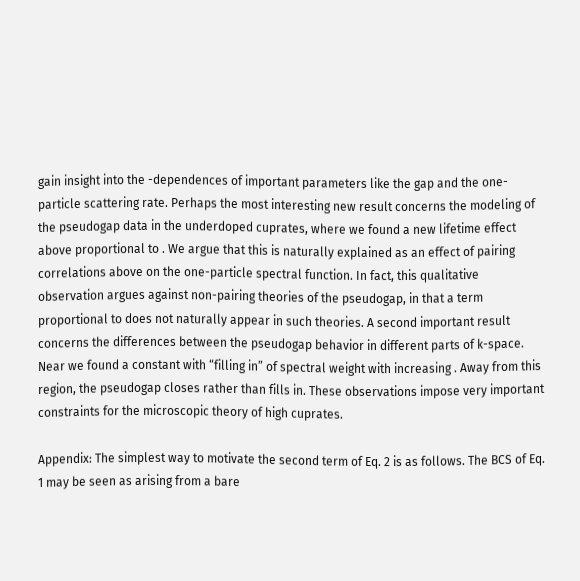gain insight into the -dependences of important parameters like the gap and the one-particle scattering rate. Perhaps the most interesting new result concerns the modeling of the pseudogap data in the underdoped cuprates, where we found a new lifetime effect above proportional to . We argue that this is naturally explained as an effect of pairing correlations above on the one-particle spectral function. In fact, this qualitative observation argues against non-pairing theories of the pseudogap, in that a term proportional to does not naturally appear in such theories. A second important result concerns the differences between the pseudogap behavior in different parts of k-space. Near we found a constant with “filling in” of spectral weight with increasing . Away from this region, the pseudogap closes rather than fills in. These observations impose very important constraints for the microscopic theory of high cuprates.

Appendix: The simplest way to motivate the second term of Eq. 2 is as follows. The BCS of Eq. 1 may be seen as arising from a bare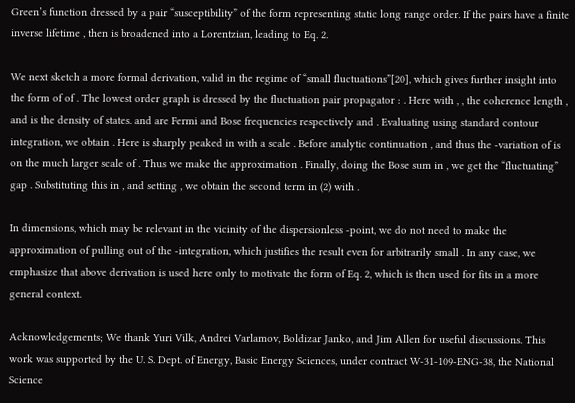Green’s function dressed by a pair “susceptibility” of the form representing static long range order. If the pairs have a finite inverse lifetime , then is broadened into a Lorentzian, leading to Eq. 2.

We next sketch a more formal derivation, valid in the regime of “small fluctuations”[20], which gives further insight into the form of of . The lowest order graph is dressed by the fluctuation pair propagator : . Here with , , the coherence length , and is the density of states. and are Fermi and Bose frequencies respectively and . Evaluating using standard contour integration, we obtain . Here is sharply peaked in with a scale . Before analytic continuation , and thus the -variation of is on the much larger scale of . Thus we make the approximation . Finally, doing the Bose sum in , we get the “fluctuating” gap . Substituting this in , and setting , we obtain the second term in (2) with .

In dimensions, which may be relevant in the vicinity of the dispersionless -point, we do not need to make the approximation of pulling out of the -integration, which justifies the result even for arbitrarily small . In any case, we emphasize that above derivation is used here only to motivate the form of Eq. 2, which is then used for fits in a more general context.

Acknowledgements; We thank Yuri Vilk, Andrei Varlamov, Boldizar Janko, and Jim Allen for useful discussions. This work was supported by the U. S. Dept. of Energy, Basic Energy Sciences, under contract W-31-109-ENG-38, the National Science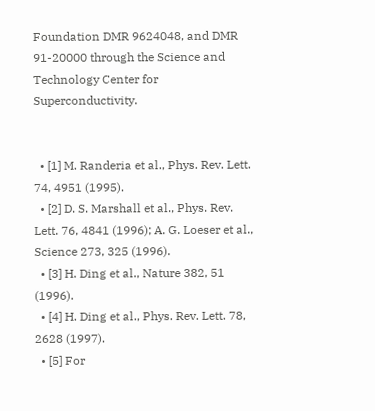Foundation DMR 9624048, and DMR 91-20000 through the Science and Technology Center for Superconductivity.


  • [1] M. Randeria et al., Phys. Rev. Lett. 74, 4951 (1995).
  • [2] D. S. Marshall et al., Phys. Rev. Lett. 76, 4841 (1996); A. G. Loeser et al., Science 273, 325 (1996).
  • [3] H. Ding et al., Nature 382, 51 (1996).
  • [4] H. Ding et al., Phys. Rev. Lett. 78, 2628 (1997).
  • [5] For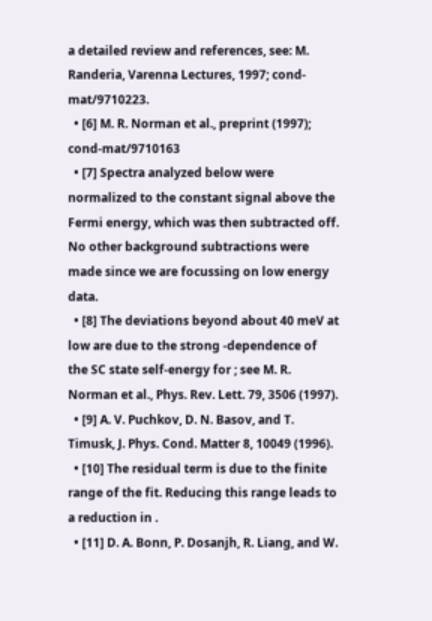a detailed review and references, see: M. Randeria, Varenna Lectures, 1997; cond-mat/9710223.
  • [6] M. R. Norman et al., preprint (1997); cond-mat/9710163
  • [7] Spectra analyzed below were normalized to the constant signal above the Fermi energy, which was then subtracted off. No other background subtractions were made since we are focussing on low energy data.
  • [8] The deviations beyond about 40 meV at low are due to the strong -dependence of the SC state self-energy for ; see M. R. Norman et al., Phys. Rev. Lett. 79, 3506 (1997).
  • [9] A. V. Puchkov, D. N. Basov, and T. Timusk, J. Phys. Cond. Matter 8, 10049 (1996).
  • [10] The residual term is due to the finite range of the fit. Reducing this range leads to a reduction in .
  • [11] D. A. Bonn, P. Dosanjh, R. Liang, and W.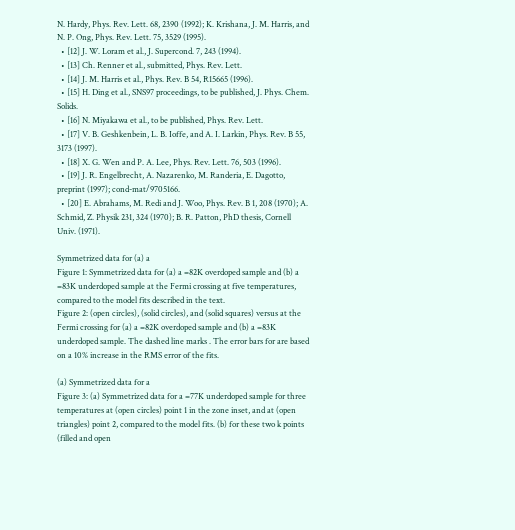N. Hardy, Phys. Rev. Lett. 68, 2390 (1992); K. Krishana, J. M. Harris, and N. P. Ong, Phys. Rev. Lett. 75, 3529 (1995).
  • [12] J. W. Loram et al., J. Supercond. 7, 243 (1994).
  • [13] Ch. Renner et al., submitted, Phys. Rev. Lett.
  • [14] J. M. Harris et al., Phys. Rev. B 54, R15665 (1996).
  • [15] H. Ding et al., SNS97 proceedings, to be published, J. Phys. Chem. Solids.
  • [16] N. Miyakawa et al., to be published, Phys. Rev. Lett.
  • [17] V. B. Geshkenbein, L. B. Ioffe, and A. I. Larkin, Phys. Rev. B 55, 3173 (1997).
  • [18] X. G. Wen and P. A. Lee, Phys. Rev. Lett. 76, 503 (1996).
  • [19] J. R. Engelbrecht, A. Nazarenko, M. Randeria, E. Dagotto, preprint (1997); cond-mat/9705166.
  • [20] E. Abrahams, M. Redi and J. Woo, Phys. Rev. B 1, 208 (1970); A. Schmid, Z. Physik 231, 324 (1970); B. R. Patton, PhD thesis, Cornell Univ. (1971).

Symmetrized data for (a) a
Figure 1: Symmetrized data for (a) a =82K overdoped sample and (b) a =83K underdoped sample at the Fermi crossing at five temperatures, compared to the model fits described in the text.
Figure 2: (open circles), (solid circles), and (solid squares) versus at the Fermi crossing for (a) a =82K overdoped sample and (b) a =83K underdoped sample. The dashed line marks . The error bars for are based on a 10% increase in the RMS error of the fits.

(a) Symmetrized data for a
Figure 3: (a) Symmetrized data for a =77K underdoped sample for three temperatures at (open circles) point 1 in the zone inset, and at (open triangles) point 2, compared to the model fits. (b) for these two k points (filled and open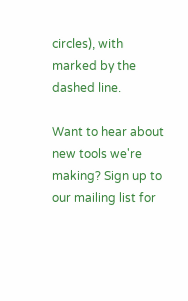circles), with marked by the dashed line.

Want to hear about new tools we're making? Sign up to our mailing list for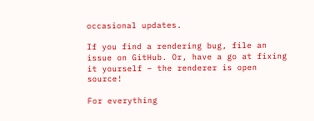occasional updates.

If you find a rendering bug, file an issue on GitHub. Or, have a go at fixing it yourself – the renderer is open source!

For everything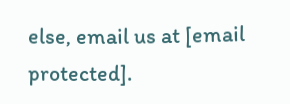else, email us at [email protected].